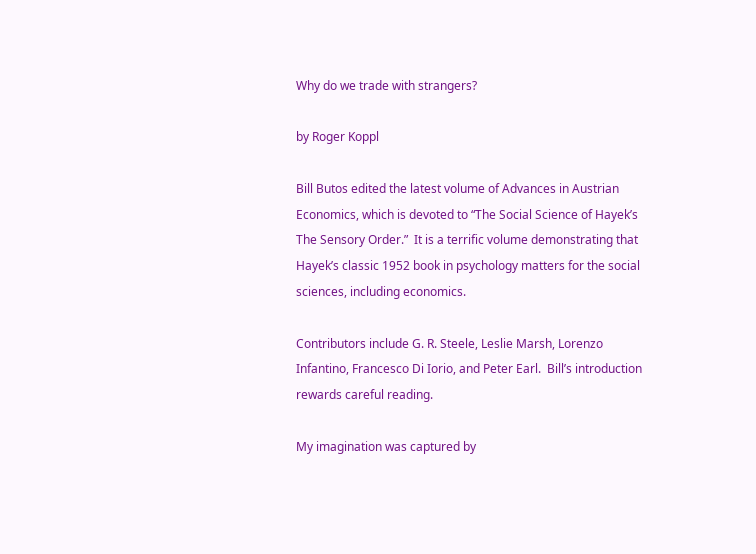Why do we trade with strangers?

by Roger Koppl

Bill Butos edited the latest volume of Advances in Austrian Economics, which is devoted to “The Social Science of Hayek’s The Sensory Order.”  It is a terrific volume demonstrating that Hayek’s classic 1952 book in psychology matters for the social sciences, including economics.

Contributors include G. R. Steele, Leslie Marsh, Lorenzo Infantino, Francesco Di Iorio, and Peter Earl.  Bill’s introduction rewards careful reading.

My imagination was captured by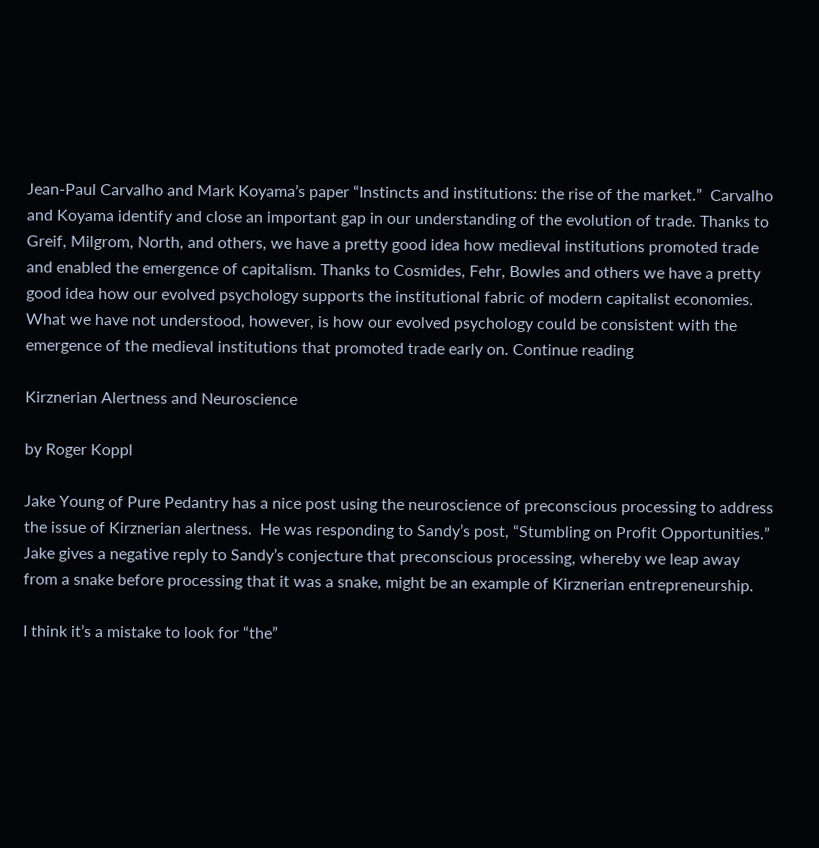Jean-Paul Carvalho and Mark Koyama’s paper “Instincts and institutions: the rise of the market.”  Carvalho and Koyama identify and close an important gap in our understanding of the evolution of trade. Thanks to Greif, Milgrom, North, and others, we have a pretty good idea how medieval institutions promoted trade and enabled the emergence of capitalism. Thanks to Cosmides, Fehr, Bowles and others we have a pretty good idea how our evolved psychology supports the institutional fabric of modern capitalist economies.  What we have not understood, however, is how our evolved psychology could be consistent with the emergence of the medieval institutions that promoted trade early on. Continue reading

Kirznerian Alertness and Neuroscience

by Roger Koppl

Jake Young of Pure Pedantry has a nice post using the neuroscience of preconscious processing to address the issue of Kirznerian alertness.  He was responding to Sandy’s post, “Stumbling on Profit Opportunities.”  Jake gives a negative reply to Sandy’s conjecture that preconscious processing, whereby we leap away from a snake before processing that it was a snake, might be an example of Kirznerian entrepreneurship.

I think it’s a mistake to look for “the”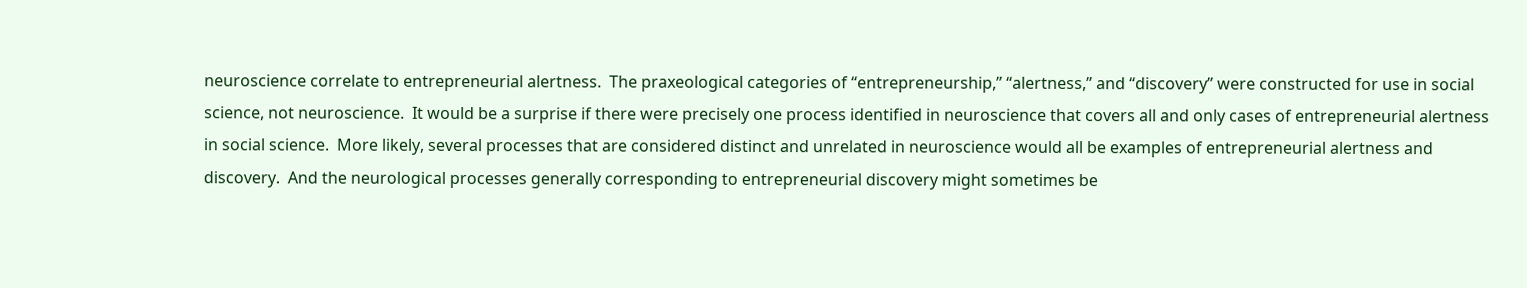neuroscience correlate to entrepreneurial alertness.  The praxeological categories of “entrepreneurship,” “alertness,” and “discovery” were constructed for use in social science, not neuroscience.  It would be a surprise if there were precisely one process identified in neuroscience that covers all and only cases of entrepreneurial alertness in social science.  More likely, several processes that are considered distinct and unrelated in neuroscience would all be examples of entrepreneurial alertness and discovery.  And the neurological processes generally corresponding to entrepreneurial discovery might sometimes be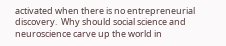activated when there is no entrepreneurial discovery.  Why should social science and neuroscience carve up the world in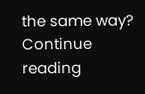the same way? Continue reading